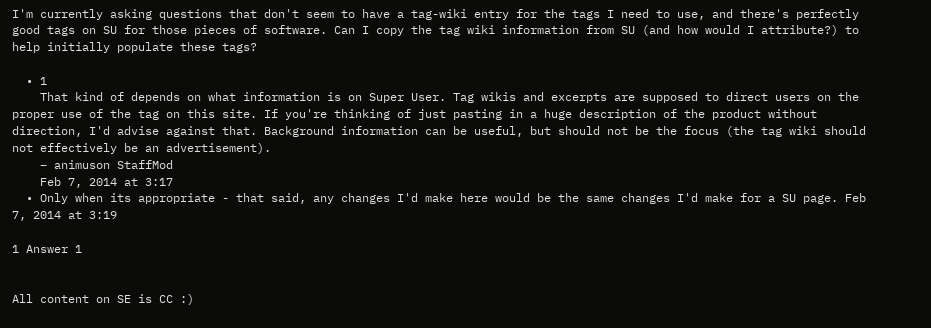I'm currently asking questions that don't seem to have a tag-wiki entry for the tags I need to use, and there's perfectly good tags on SU for those pieces of software. Can I copy the tag wiki information from SU (and how would I attribute?) to help initially populate these tags?

  • 1
    That kind of depends on what information is on Super User. Tag wikis and excerpts are supposed to direct users on the proper use of the tag on this site. If you're thinking of just pasting in a huge description of the product without direction, I'd advise against that. Background information can be useful, but should not be the focus (the tag wiki should not effectively be an advertisement).
    – animuson StaffMod
    Feb 7, 2014 at 3:17
  • Only when its appropriate - that said, any changes I'd make here would be the same changes I'd make for a SU page. Feb 7, 2014 at 3:19

1 Answer 1


All content on SE is CC :)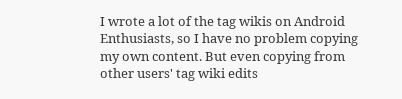I wrote a lot of the tag wikis on Android Enthusiasts, so I have no problem copying my own content. But even copying from other users' tag wiki edits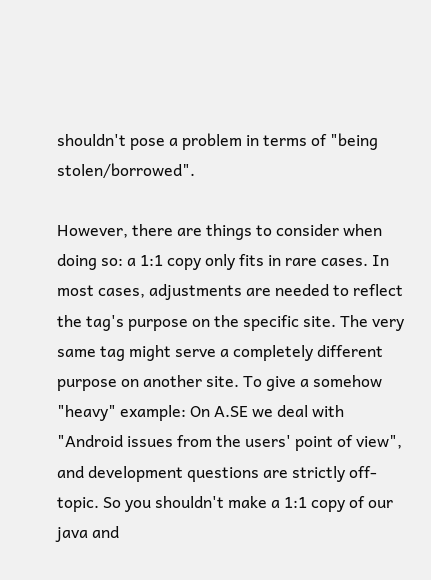shouldn't pose a problem in terms of "being stolen/borrowed".

However, there are things to consider when doing so: a 1:1 copy only fits in rare cases. In most cases, adjustments are needed to reflect the tag's purpose on the specific site. The very same tag might serve a completely different purpose on another site. To give a somehow "heavy" example: On A.SE we deal with "Android issues from the users' point of view", and development questions are strictly off-topic. So you shouldn't make a 1:1 copy of our java and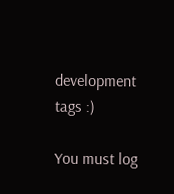development tags :)

You must log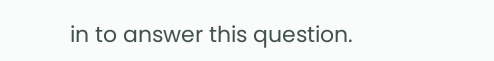in to answer this question.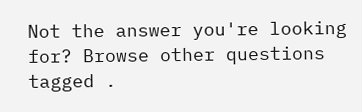Not the answer you're looking for? Browse other questions tagged .